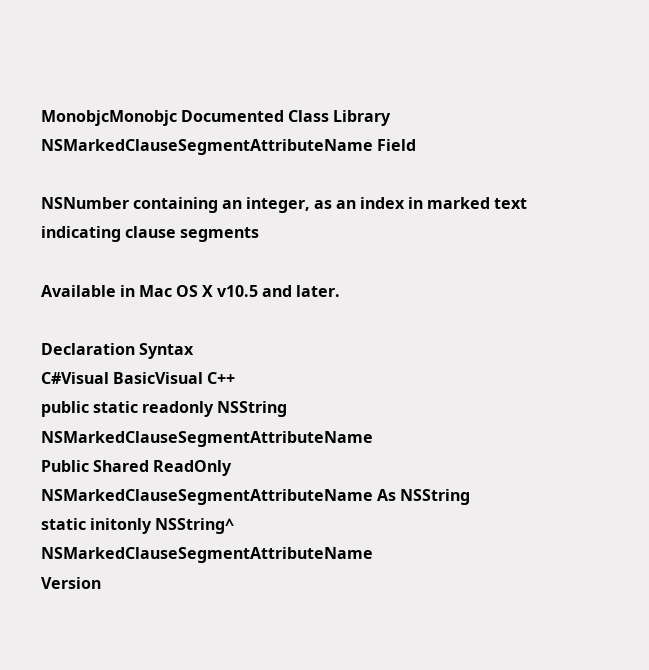MonobjcMonobjc Documented Class Library
NSMarkedClauseSegmentAttributeName Field

NSNumber containing an integer, as an index in marked text indicating clause segments

Available in Mac OS X v10.5 and later.

Declaration Syntax
C#Visual BasicVisual C++
public static readonly NSString NSMarkedClauseSegmentAttributeName
Public Shared ReadOnly NSMarkedClauseSegmentAttributeName As NSString
static initonly NSString^ NSMarkedClauseSegmentAttributeName
Version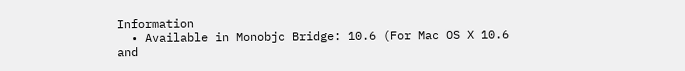Information
  • Available in Monobjc Bridge: 10.6 (For Mac OS X 10.6 and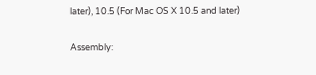later), 10.5 (For Mac OS X 10.5 and later)

Assembly: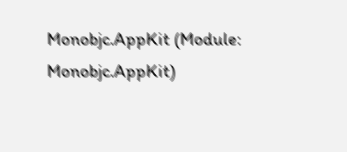Monobjc.AppKit (Module: Monobjc.AppKit)